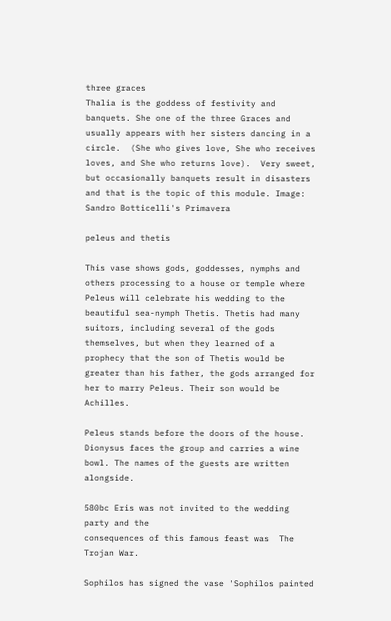three graces
Thalia is the goddess of festivity and  banquets. She one of the three Graces and usually appears with her sisters dancing in a circle.  (She who gives love, She who receives loves, and She who returns love).  Very sweet, but occasionally banquets result in disasters and that is the topic of this module. Image:  Sandro Botticelli's Primavera

peleus and thetis

This vase shows gods, goddesses, nymphs and others processing to a house or temple where Peleus will celebrate his wedding to the beautiful sea-nymph Thetis. Thetis had many suitors, including several of the gods themselves, but when they learned of a prophecy that the son of Thetis would be greater than his father, the gods arranged for her to marry Peleus. Their son would be  Achilles.

Peleus stands before the doors of the house. Dionysus faces the group and carries a wine bowl. The names of the guests are written alongside.

580bc Eris was not invited to the wedding party and the
consequences of this famous feast was  The Trojan War.

Sophilos has signed the vase 'Sophilos painted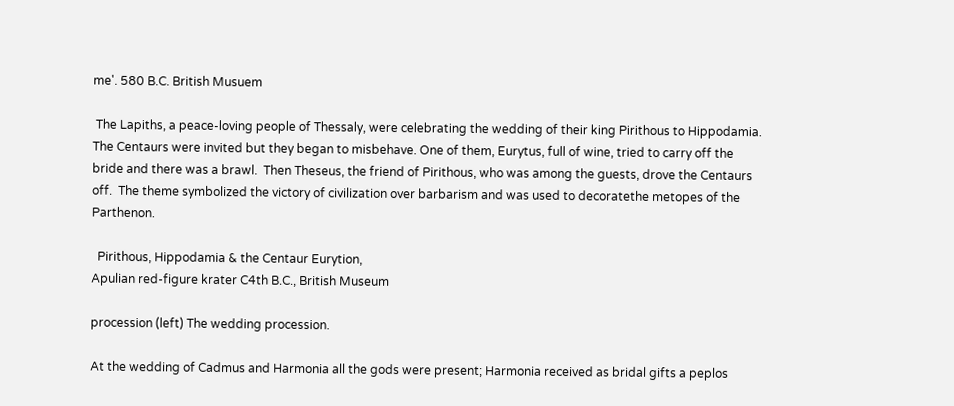me'. 580 B.C. British Musuem

 The Lapiths, a peace-loving people of Thessaly, were celebrating the wedding of their king Pirithous to Hippodamia. The Centaurs were invited but they began to misbehave. One of them, Eurytus, full of wine, tried to carry off the bride and there was a brawl.  Then Theseus, the friend of Pirithous, who was among the guests, drove the Centaurs  off.  The theme symbolized the victory of civilization over barbarism and was used to decoratethe metopes of the Parthenon.

  Pirithous, Hippodamia & the Centaur Eurytion,
Apulian red-figure krater C4th B.C., British Museum

procession (left) The wedding procession.

At the wedding of Cadmus and Harmonia all the gods were present; Harmonia received as bridal gifts a peplos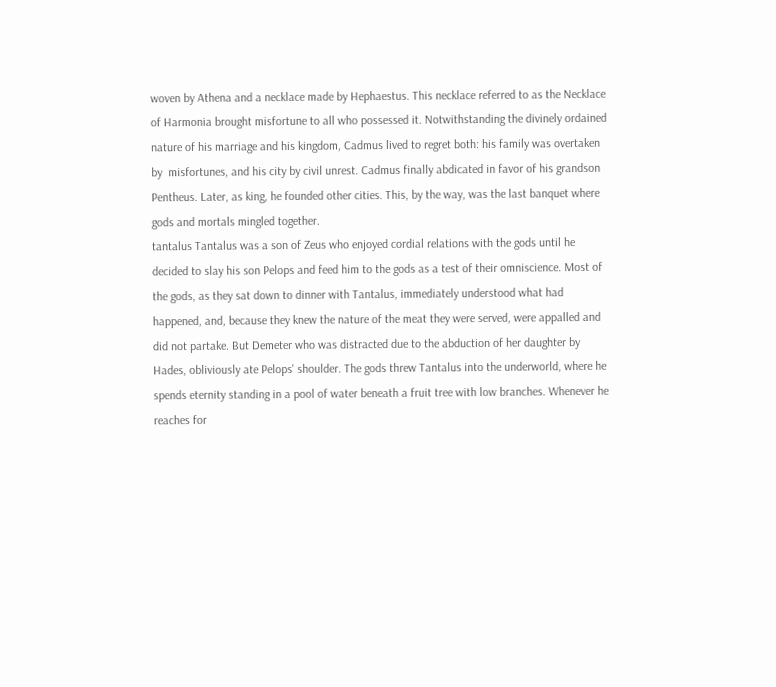woven by Athena and a necklace made by Hephaestus. This necklace referred to as the Necklace of Harmonia brought misfortune to all who possessed it. Notwithstanding the divinely ordained nature of his marriage and his kingdom, Cadmus lived to regret both: his family was overtaken by  misfortunes, and his city by civil unrest. Cadmus finally abdicated in favor of his grandson Pentheus. Later, as king, he founded other cities. This, by the way, was the last banquet where gods and mortals mingled together.
tantalus Tantalus was a son of Zeus who enjoyed cordial relations with the gods until he decided to slay his son Pelops and feed him to the gods as a test of their omniscience. Most of the gods, as they sat down to dinner with Tantalus, immediately understood what had happened, and, because they knew the nature of the meat they were served, were appalled and did not partake. But Demeter who was distracted due to the abduction of her daughter by Hades, obliviously ate Pelops' shoulder. The gods threw Tantalus into the underworld, where he spends eternity standing in a pool of water beneath a fruit tree with low branches. Whenever he reaches for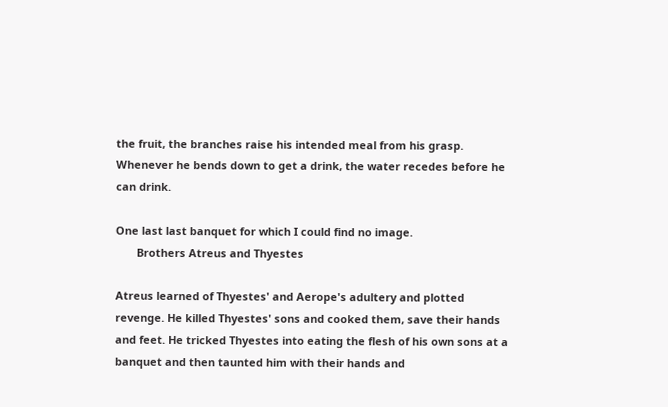the fruit, the branches raise his intended meal from his grasp. Whenever he bends down to get a drink, the water recedes before he can drink.

One last last banquet for which I could find no image.
       Brothers Atreus and Thyestes

Atreus learned of Thyestes' and Aerope's adultery and plotted revenge. He killed Thyestes' sons and cooked them, save their hands and feet. He tricked Thyestes into eating the flesh of his own sons at a banquet and then taunted him with their hands and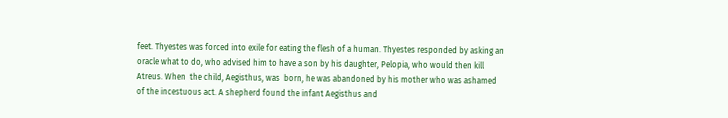feet. Thyestes was forced into exile for eating the flesh of a human. Thyestes responded by asking an oracle what to do, who advised him to have a son by his daughter, Pelopia, who would then kill Atreus. When  the child, Aegisthus, was  born, he was abandoned by his mother who was ashamed of the incestuous act. A shepherd found the infant Aegisthus and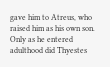gave him to Atreus, who raised him as his own son. Only as he entered adulthood did Thyestes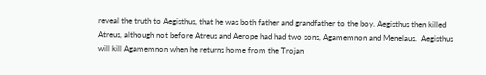reveal the truth to Aegisthus, that he was both father and grandfather to the boy. Aegisthus then killed Atreus, although not before Atreus and Aerope had had two sons, Agamemnon and Menelaus.  Aegisthus will kill Agamemnon when he returns home from the Trojan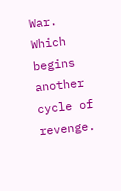War. Which begins another cycle of revenge.